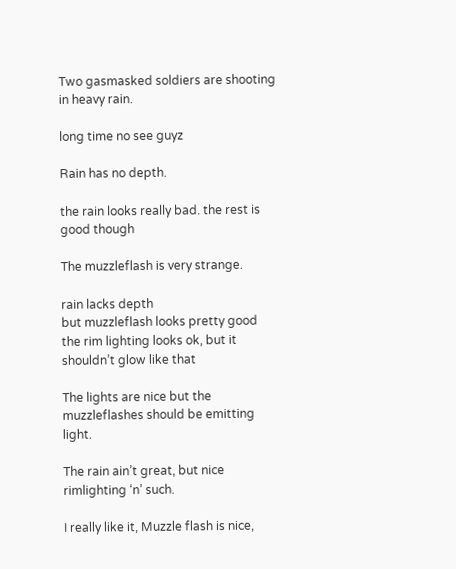Two gasmasked soldiers are shooting in heavy rain.

long time no see guyz

Rain has no depth.

the rain looks really bad. the rest is good though

The muzzleflash is very strange.

rain lacks depth
but muzzleflash looks pretty good
the rim lighting looks ok, but it shouldn’t glow like that

The lights are nice but the muzzleflashes should be emitting light.

The rain ain’t great, but nice rimlighting ‘n’ such.

I really like it, Muzzle flash is nice,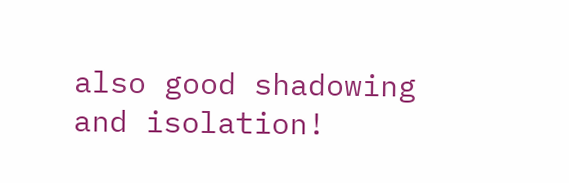also good shadowing and isolation!